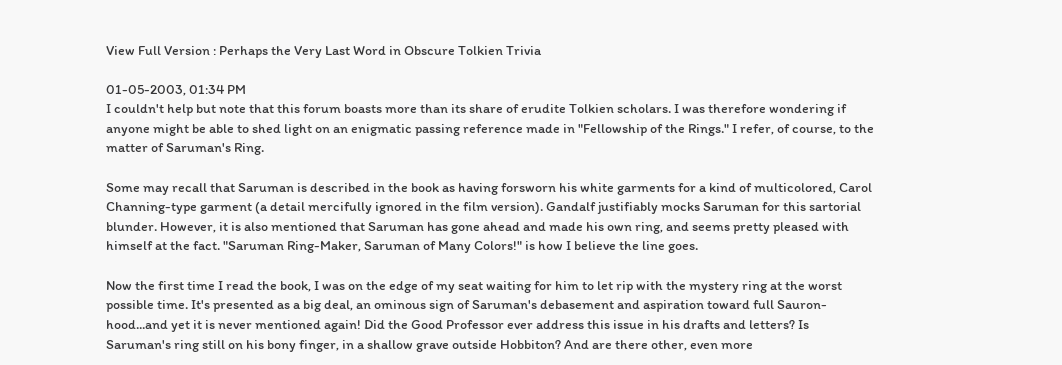View Full Version : Perhaps the Very Last Word in Obscure Tolkien Trivia

01-05-2003, 01:34 PM
I couldn't help but note that this forum boasts more than its share of erudite Tolkien scholars. I was therefore wondering if anyone might be able to shed light on an enigmatic passing reference made in "Fellowship of the Rings." I refer, of course, to the matter of Saruman's Ring.

Some may recall that Saruman is described in the book as having forsworn his white garments for a kind of multicolored, Carol Channing-type garment (a detail mercifully ignored in the film version). Gandalf justifiably mocks Saruman for this sartorial blunder. However, it is also mentioned that Saruman has gone ahead and made his own ring, and seems pretty pleased with himself at the fact. "Saruman Ring-Maker, Saruman of Many Colors!" is how I believe the line goes.

Now the first time I read the book, I was on the edge of my seat waiting for him to let rip with the mystery ring at the worst possible time. It's presented as a big deal, an ominous sign of Saruman's debasement and aspiration toward full Sauron-hood...and yet it is never mentioned again! Did the Good Professor ever address this issue in his drafts and letters? Is Saruman's ring still on his bony finger, in a shallow grave outside Hobbiton? And are there other, even more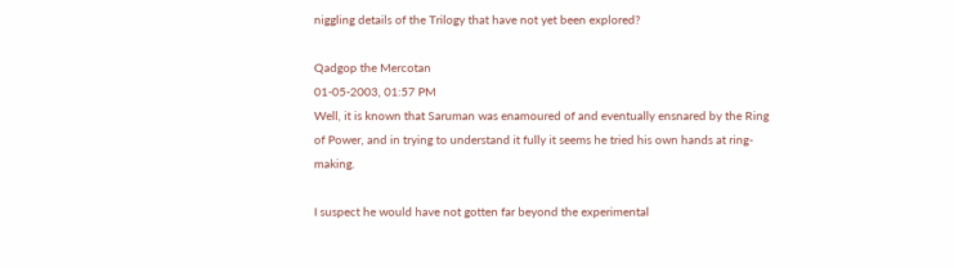niggling details of the Trilogy that have not yet been explored?

Qadgop the Mercotan
01-05-2003, 01:57 PM
Well, it is known that Saruman was enamoured of and eventually ensnared by the Ring of Power, and in trying to understand it fully it seems he tried his own hands at ring-making.

I suspect he would have not gotten far beyond the experimental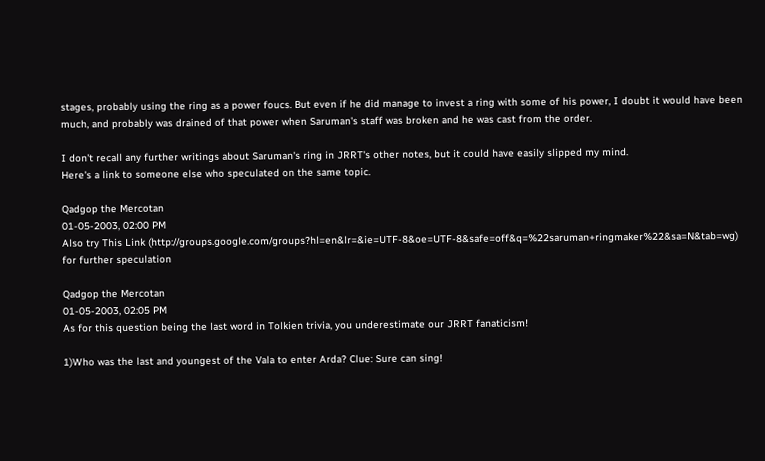stages, probably using the ring as a power foucs. But even if he did manage to invest a ring with some of his power, I doubt it would have been much, and probably was drained of that power when Saruman's staff was broken and he was cast from the order.

I don't recall any further writings about Saruman's ring in JRRT's other notes, but it could have easily slipped my mind.
Here's a link to someone else who speculated on the same topic.

Qadgop the Mercotan
01-05-2003, 02:00 PM
Also try This Link (http://groups.google.com/groups?hl=en&lr=&ie=UTF-8&oe=UTF-8&safe=off&q=%22saruman+ringmaker%22&sa=N&tab=wg) for further speculation

Qadgop the Mercotan
01-05-2003, 02:05 PM
As for this question being the last word in Tolkien trivia, you underestimate our JRRT fanaticism!

1)Who was the last and youngest of the Vala to enter Arda? Clue: Sure can sing!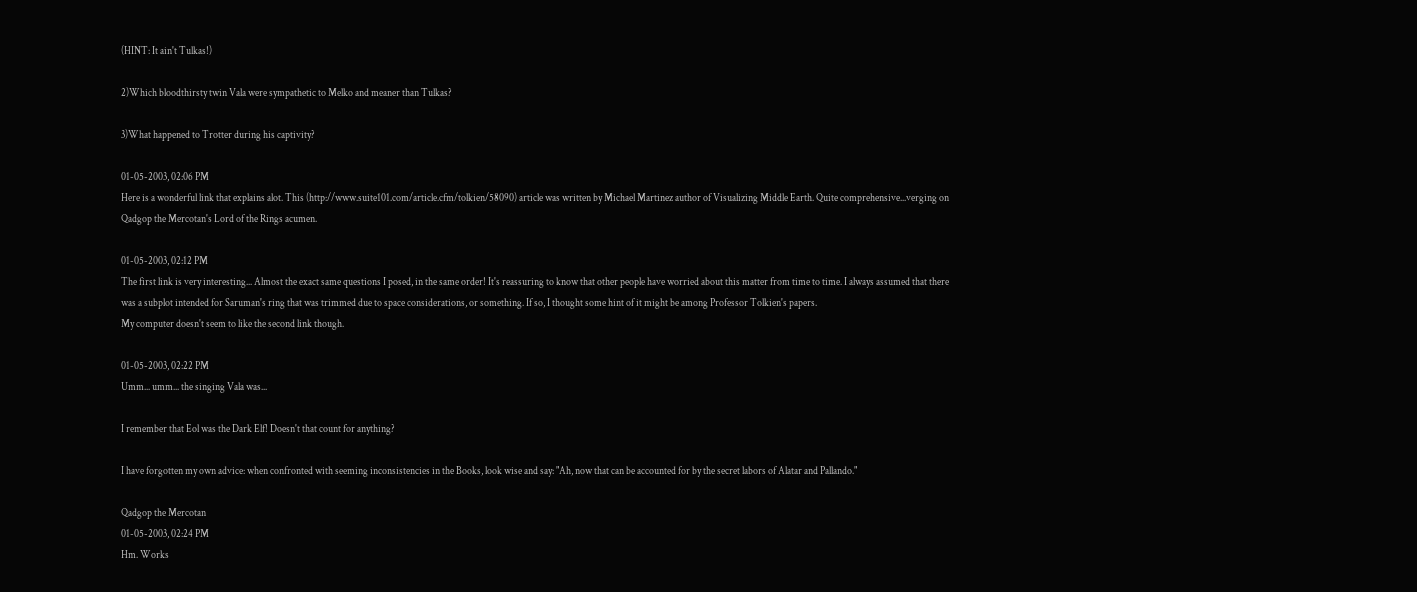(HINT: It ain't Tulkas!)

2)Which bloodthirsty twin Vala were sympathetic to Melko and meaner than Tulkas?

3)What happened to Trotter during his captivity?

01-05-2003, 02:06 PM
Here is a wonderful link that explains alot. This (http://www.suite101.com/article.cfm/tolkien/58090) article was written by Michael Martinez author of Visualizing Middle Earth. Quite comprehensive...verging on Qadgop the Mercotan's Lord of the Rings acumen.

01-05-2003, 02:12 PM
The first link is very interesting... Almost the exact same questions I posed, in the same order! It's reassuring to know that other people have worried about this matter from time to time. I always assumed that there was a subplot intended for Saruman's ring that was trimmed due to space considerations, or something. If so, I thought some hint of it might be among Professor Tolkien's papers.
My computer doesn't seem to like the second link though.

01-05-2003, 02:22 PM
Umm... umm... the singing Vala was...

I remember that Eol was the Dark Elf! Doesn't that count for anything?

I have forgotten my own advice: when confronted with seeming inconsistencies in the Books, look wise and say: "Ah, now that can be accounted for by the secret labors of Alatar and Pallando."

Qadgop the Mercotan
01-05-2003, 02:24 PM
Hm. Works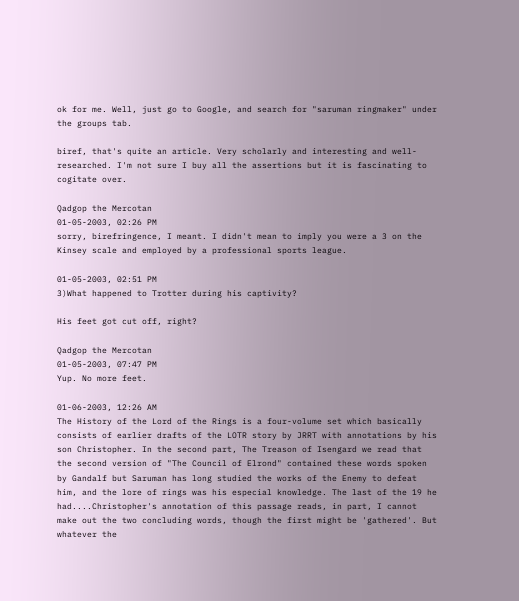ok for me. Well, just go to Google, and search for "saruman ringmaker" under the groups tab.

biref, that's quite an article. Very scholarly and interesting and well-researched. I'm not sure I buy all the assertions but it is fascinating to cogitate over.

Qadgop the Mercotan
01-05-2003, 02:26 PM
sorry, birefringence, I meant. I didn't mean to imply you were a 3 on the Kinsey scale and employed by a professional sports league.

01-05-2003, 02:51 PM
3)What happened to Trotter during his captivity?

His feet got cut off, right?

Qadgop the Mercotan
01-05-2003, 07:47 PM
Yup. No more feet.

01-06-2003, 12:26 AM
The History of the Lord of the Rings is a four-volume set which basically consists of earlier drafts of the LOTR story by JRRT with annotations by his son Christopher. In the second part, The Treason of Isengard we read that the second version of "The Council of Elrond" contained these words spoken by Gandalf but Saruman has long studied the works of the Enemy to defeat him, and the lore of rings was his especial knowledge. The last of the 19 he had....Christopher's annotation of this passage reads, in part, I cannot make out the two concluding words, though the first might be 'gathered'. But whatever the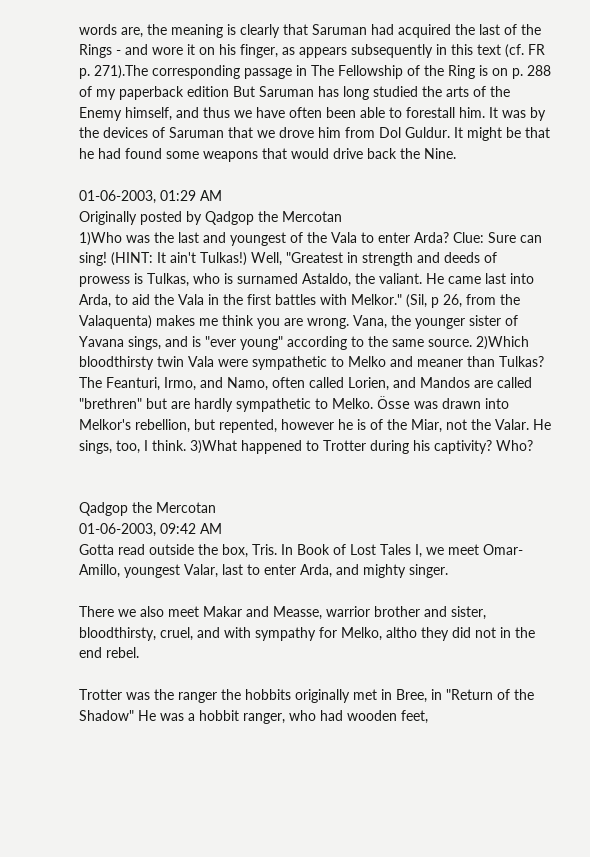words are, the meaning is clearly that Saruman had acquired the last of the Rings - and wore it on his finger, as appears subsequently in this text (cf. FR p. 271).The corresponding passage in The Fellowship of the Ring is on p. 288 of my paperback edition But Saruman has long studied the arts of the Enemy himself, and thus we have often been able to forestall him. It was by the devices of Saruman that we drove him from Dol Guldur. It might be that he had found some weapons that would drive back the Nine.

01-06-2003, 01:29 AM
Originally posted by Qadgop the Mercotan
1)Who was the last and youngest of the Vala to enter Arda? Clue: Sure can sing! (HINT: It ain't Tulkas!) Well, "Greatest in strength and deeds of prowess is Tulkas, who is surnamed Astaldo, the valiant. He came last into Arda, to aid the Vala in the first battles with Melkor." (Sil, p 26, from the Valaquenta) makes me think you are wrong. Vana, the younger sister of Yavana sings, and is "ever young" according to the same source. 2)Which bloodthirsty twin Vala were sympathetic to Melko and meaner than Tulkas? The Feanturi, Irmo, and Namo, often called Lorien, and Mandos are called "brethren" but are hardly sympathetic to Melko. Össe was drawn into Melkor's rebellion, but repented, however he is of the Miar, not the Valar. He sings, too, I think. 3)What happened to Trotter during his captivity? Who?


Qadgop the Mercotan
01-06-2003, 09:42 AM
Gotta read outside the box, Tris. In Book of Lost Tales I, we meet Omar-Amillo, youngest Valar, last to enter Arda, and mighty singer.

There we also meet Makar and Measse, warrior brother and sister, bloodthirsty, cruel, and with sympathy for Melko, altho they did not in the end rebel.

Trotter was the ranger the hobbits originally met in Bree, in "Return of the Shadow" He was a hobbit ranger, who had wooden feet,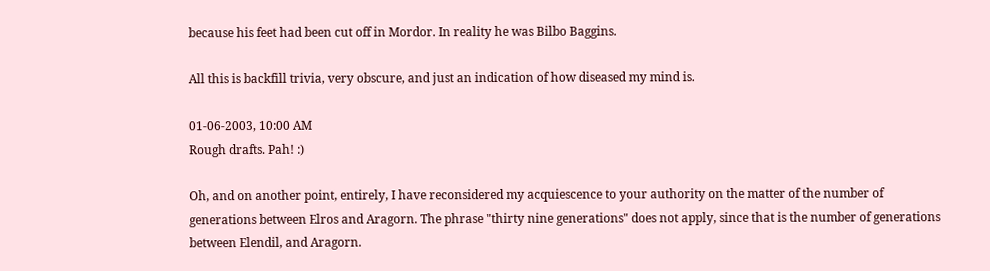because his feet had been cut off in Mordor. In reality he was Bilbo Baggins.

All this is backfill trivia, very obscure, and just an indication of how diseased my mind is.

01-06-2003, 10:00 AM
Rough drafts. Pah! :)

Oh, and on another point, entirely, I have reconsidered my acquiescence to your authority on the matter of the number of generations between Elros and Aragorn. The phrase "thirty nine generations" does not apply, since that is the number of generations between Elendil, and Aragorn.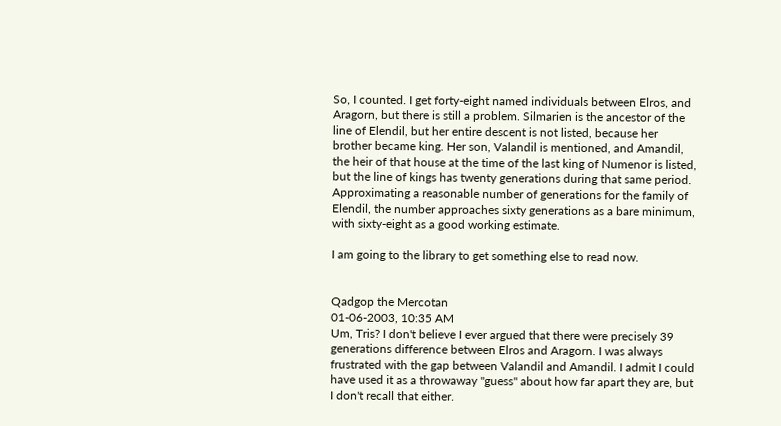So, I counted. I get forty-eight named individuals between Elros, and Aragorn, but there is still a problem. Silmarien is the ancestor of the line of Elendil, but her entire descent is not listed, because her brother became king. Her son, Valandil is mentioned, and Amandil, the heir of that house at the time of the last king of Numenor is listed, but the line of kings has twenty generations during that same period. Approximating a reasonable number of generations for the family of Elendil, the number approaches sixty generations as a bare minimum, with sixty-eight as a good working estimate.

I am going to the library to get something else to read now.


Qadgop the Mercotan
01-06-2003, 10:35 AM
Um, Tris? I don't believe I ever argued that there were precisely 39 generations difference between Elros and Aragorn. I was always frustrated with the gap between Valandil and Amandil. I admit I could have used it as a throwaway "guess" about how far apart they are, but I don't recall that either.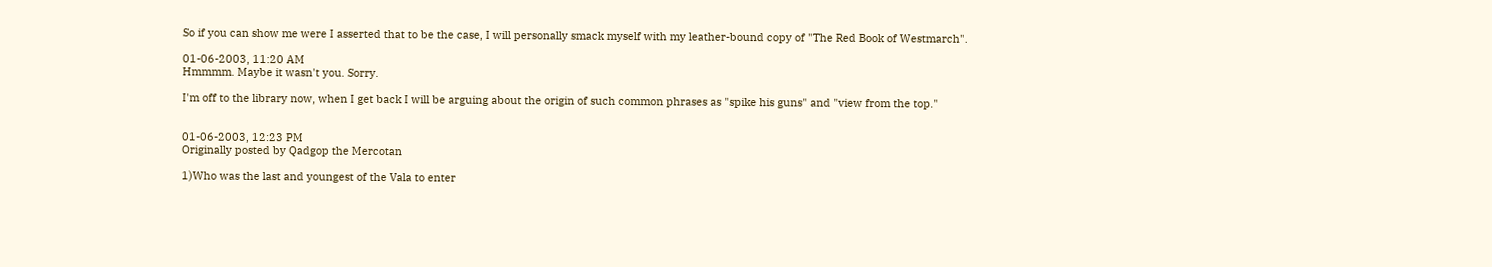So if you can show me were I asserted that to be the case, I will personally smack myself with my leather-bound copy of "The Red Book of Westmarch".

01-06-2003, 11:20 AM
Hmmmm. Maybe it wasn't you. Sorry.

I'm off to the library now, when I get back I will be arguing about the origin of such common phrases as "spike his guns" and "view from the top."


01-06-2003, 12:23 PM
Originally posted by Qadgop the Mercotan

1)Who was the last and youngest of the Vala to enter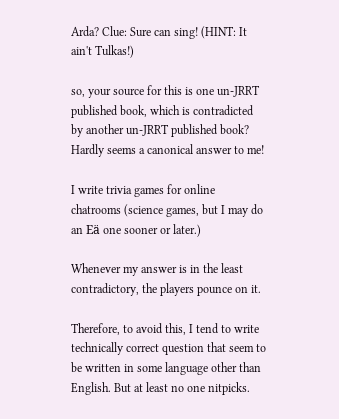Arda? Clue: Sure can sing! (HINT: It ain't Tulkas!)

so, your source for this is one un-JRRT published book, which is contradicted by another un-JRRT published book? Hardly seems a canonical answer to me!

I write trivia games for online chatrooms (science games, but I may do an Eä one sooner or later.)

Whenever my answer is in the least contradictory, the players pounce on it.

Therefore, to avoid this, I tend to write technically correct question that seem to be written in some language other than English. But at least no one nitpicks.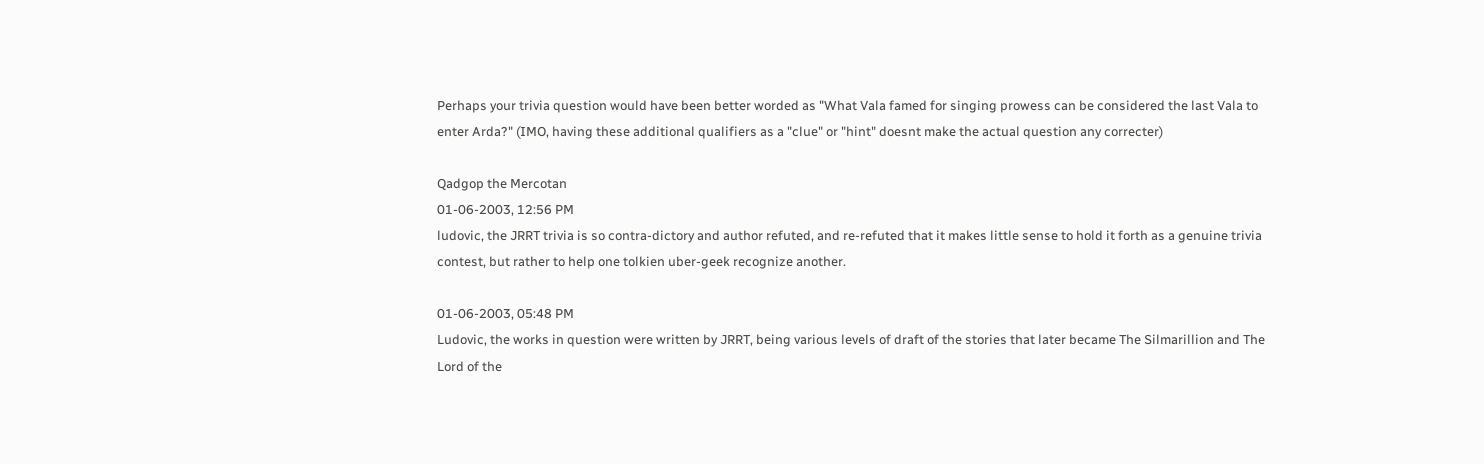Perhaps your trivia question would have been better worded as "What Vala famed for singing prowess can be considered the last Vala to enter Arda?" (IMO, having these additional qualifiers as a "clue" or "hint" doesnt make the actual question any correcter)

Qadgop the Mercotan
01-06-2003, 12:56 PM
ludovic, the JRRT trivia is so contra-dictory and author refuted, and re-refuted that it makes little sense to hold it forth as a genuine trivia contest, but rather to help one tolkien uber-geek recognize another.

01-06-2003, 05:48 PM
Ludovic, the works in question were written by JRRT, being various levels of draft of the stories that later became The Silmarillion and The Lord of the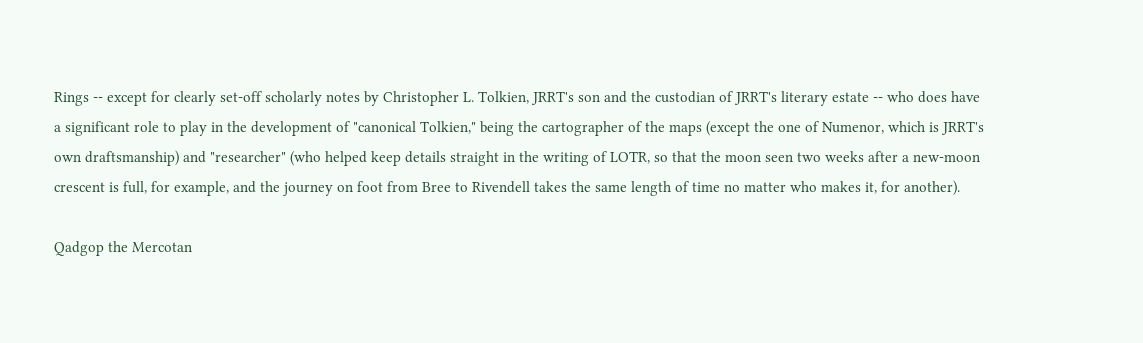Rings -- except for clearly set-off scholarly notes by Christopher L. Tolkien, JRRT's son and the custodian of JRRT's literary estate -- who does have a significant role to play in the development of "canonical Tolkien," being the cartographer of the maps (except the one of Numenor, which is JRRT's own draftsmanship) and "researcher" (who helped keep details straight in the writing of LOTR, so that the moon seen two weeks after a new-moon crescent is full, for example, and the journey on foot from Bree to Rivendell takes the same length of time no matter who makes it, for another).

Qadgop the Mercotan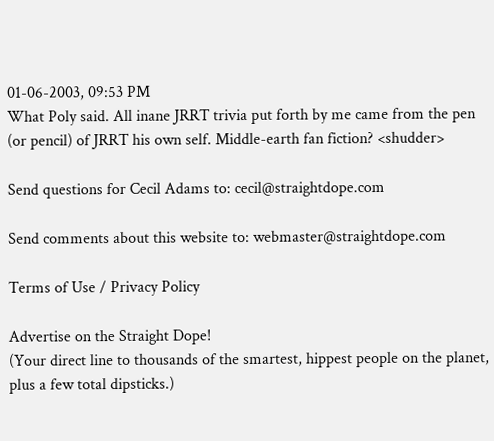01-06-2003, 09:53 PM
What Poly said. All inane JRRT trivia put forth by me came from the pen (or pencil) of JRRT his own self. Middle-earth fan fiction? <shudder>

Send questions for Cecil Adams to: cecil@straightdope.com

Send comments about this website to: webmaster@straightdope.com

Terms of Use / Privacy Policy

Advertise on the Straight Dope!
(Your direct line to thousands of the smartest, hippest people on the planet, plus a few total dipsticks.)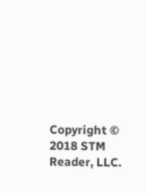Copyright © 2018 STM Reader, LLC.